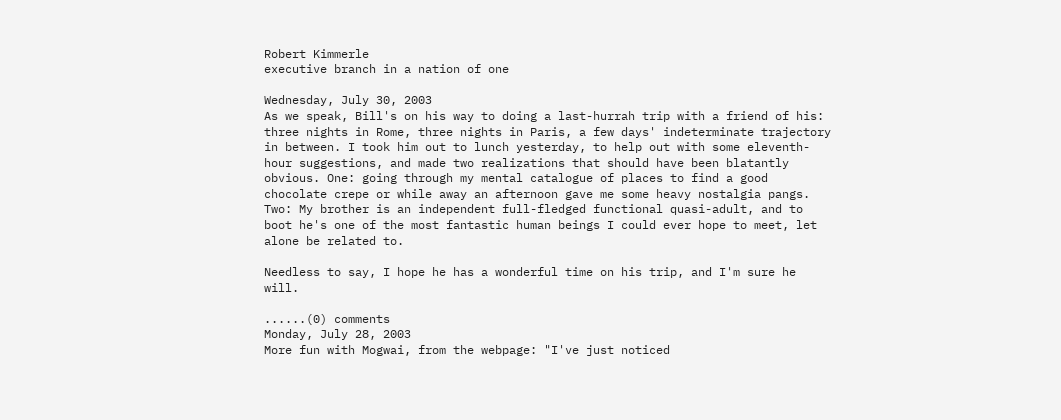Robert Kimmerle
executive branch in a nation of one

Wednesday, July 30, 2003
As we speak, Bill's on his way to doing a last-hurrah trip with a friend of his: three nights in Rome, three nights in Paris, a few days' indeterminate trajectory in between. I took him out to lunch yesterday, to help out with some eleventh-hour suggestions, and made two realizations that should have been blatantly obvious. One: going through my mental catalogue of places to find a good chocolate crepe or while away an afternoon gave me some heavy nostalgia pangs. Two: My brother is an independent full-fledged functional quasi-adult, and to boot he's one of the most fantastic human beings I could ever hope to meet, let alone be related to.

Needless to say, I hope he has a wonderful time on his trip, and I'm sure he will.

......(0) comments
Monday, July 28, 2003
More fun with Mogwai, from the webpage: "I've just noticed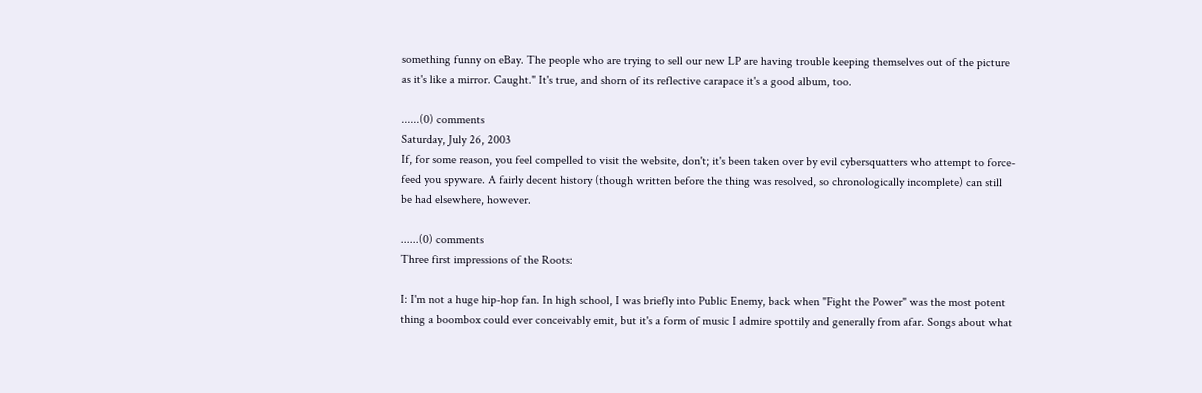something funny on eBay. The people who are trying to sell our new LP are having trouble keeping themselves out of the picture as it's like a mirror. Caught." It's true, and shorn of its reflective carapace it's a good album, too.

......(0) comments
Saturday, July 26, 2003
If, for some reason, you feel compelled to visit the website, don't; it's been taken over by evil cybersquatters who attempt to force-feed you spyware. A fairly decent history (though written before the thing was resolved, so chronologically incomplete) can still be had elsewhere, however.

......(0) comments
Three first impressions of the Roots:

I: I'm not a huge hip-hop fan. In high school, I was briefly into Public Enemy, back when "Fight the Power" was the most potent thing a boombox could ever conceivably emit, but it's a form of music I admire spottily and generally from afar. Songs about what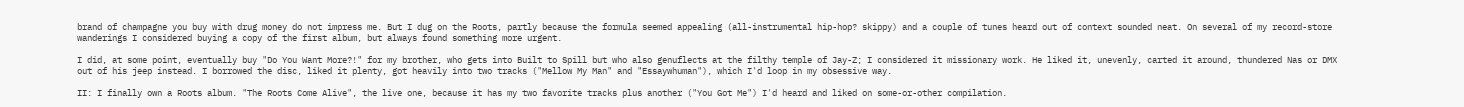brand of champagne you buy with drug money do not impress me. But I dug on the Roots, partly because the formula seemed appealing (all-instrumental hip-hop? skippy) and a couple of tunes heard out of context sounded neat. On several of my record-store wanderings I considered buying a copy of the first album, but always found something more urgent.

I did, at some point, eventually buy "Do You Want More?!" for my brother, who gets into Built to Spill but who also genuflects at the filthy temple of Jay-Z; I considered it missionary work. He liked it, unevenly, carted it around, thundered Nas or DMX out of his jeep instead. I borrowed the disc, liked it plenty, got heavily into two tracks ("Mellow My Man" and "Essaywhuman"), which I'd loop in my obsessive way.

II: I finally own a Roots album. "The Roots Come Alive", the live one, because it has my two favorite tracks plus another ("You Got Me") I'd heard and liked on some-or-other compilation.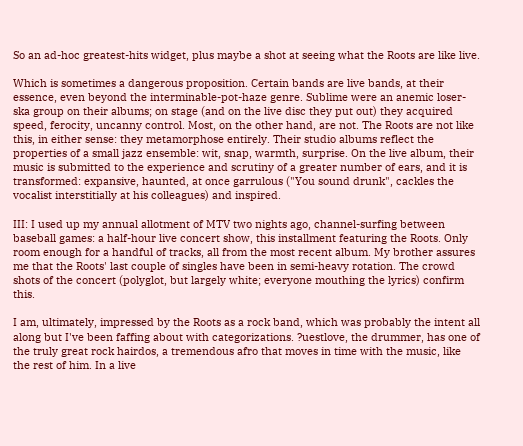So an ad-hoc greatest-hits widget, plus maybe a shot at seeing what the Roots are like live.

Which is sometimes a dangerous proposition. Certain bands are live bands, at their essence, even beyond the interminable-pot-haze genre. Sublime were an anemic loser-ska group on their albums; on stage (and on the live disc they put out) they acquired speed, ferocity, uncanny control. Most, on the other hand, are not. The Roots are not like this, in either sense: they metamorphose entirely. Their studio albums reflect the properties of a small jazz ensemble: wit, snap, warmth, surprise. On the live album, their music is submitted to the experience and scrutiny of a greater number of ears, and it is transformed: expansive, haunted, at once garrulous ("You sound drunk", cackles the vocalist interstitially at his colleagues) and inspired.

III: I used up my annual allotment of MTV two nights ago, channel-surfing between baseball games: a half-hour live concert show, this installment featuring the Roots. Only room enough for a handful of tracks, all from the most recent album. My brother assures me that the Roots' last couple of singles have been in semi-heavy rotation. The crowd shots of the concert (polyglot, but largely white; everyone mouthing the lyrics) confirm this.

I am, ultimately, impressed by the Roots as a rock band, which was probably the intent all along but I've been faffing about with categorizations. ?uestlove, the drummer, has one of the truly great rock hairdos, a tremendous afro that moves in time with the music, like the rest of him. In a live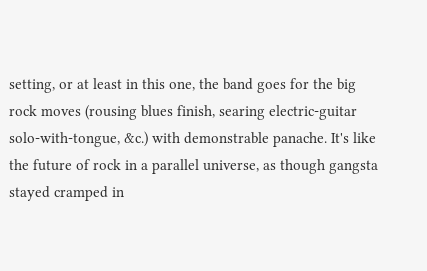setting, or at least in this one, the band goes for the big rock moves (rousing blues finish, searing electric-guitar solo-with-tongue, &c.) with demonstrable panache. It's like the future of rock in a parallel universe, as though gangsta stayed cramped in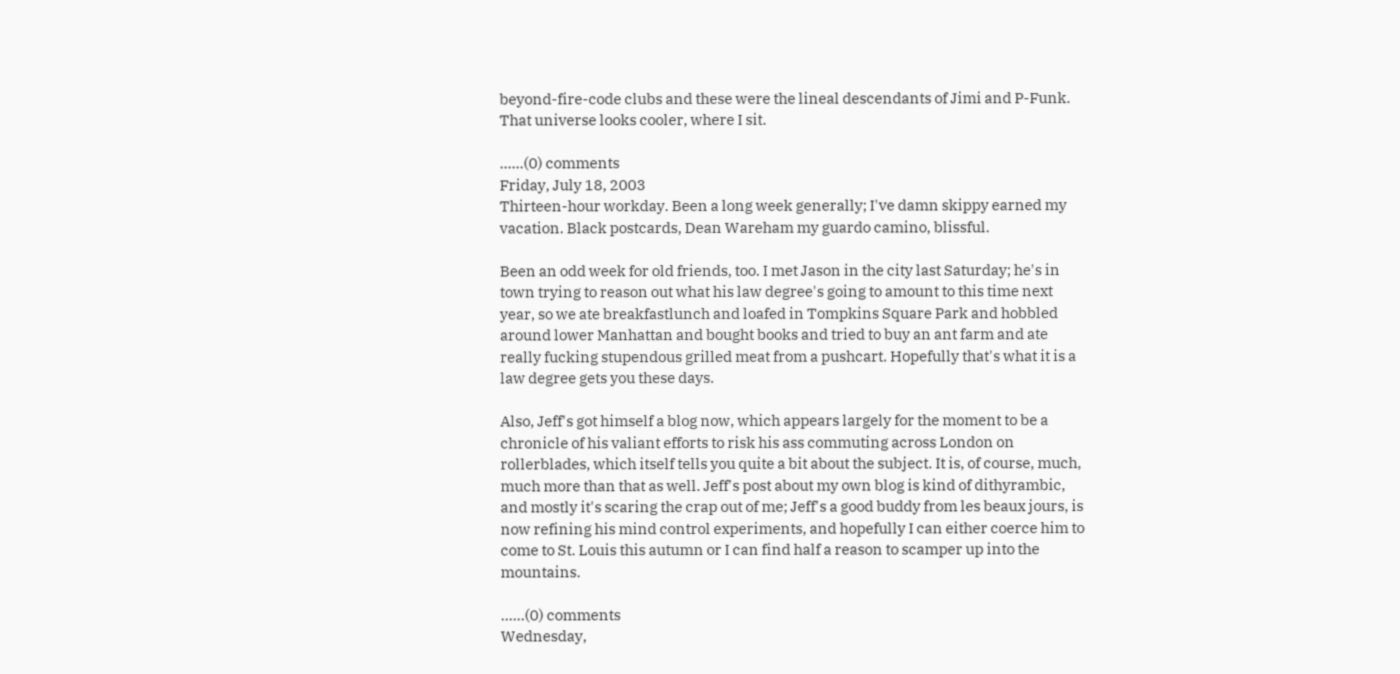beyond-fire-code clubs and these were the lineal descendants of Jimi and P-Funk. That universe looks cooler, where I sit.

......(0) comments
Friday, July 18, 2003
Thirteen-hour workday. Been a long week generally; I've damn skippy earned my vacation. Black postcards, Dean Wareham my guardo camino, blissful.

Been an odd week for old friends, too. I met Jason in the city last Saturday; he's in town trying to reason out what his law degree's going to amount to this time next year, so we ate breakfastlunch and loafed in Tompkins Square Park and hobbled around lower Manhattan and bought books and tried to buy an ant farm and ate really fucking stupendous grilled meat from a pushcart. Hopefully that's what it is a law degree gets you these days.

Also, Jeff's got himself a blog now, which appears largely for the moment to be a chronicle of his valiant efforts to risk his ass commuting across London on rollerblades, which itself tells you quite a bit about the subject. It is, of course, much, much more than that as well. Jeff's post about my own blog is kind of dithyrambic, and mostly it's scaring the crap out of me; Jeff's a good buddy from les beaux jours, is now refining his mind control experiments, and hopefully I can either coerce him to come to St. Louis this autumn or I can find half a reason to scamper up into the mountains.

......(0) comments
Wednesday,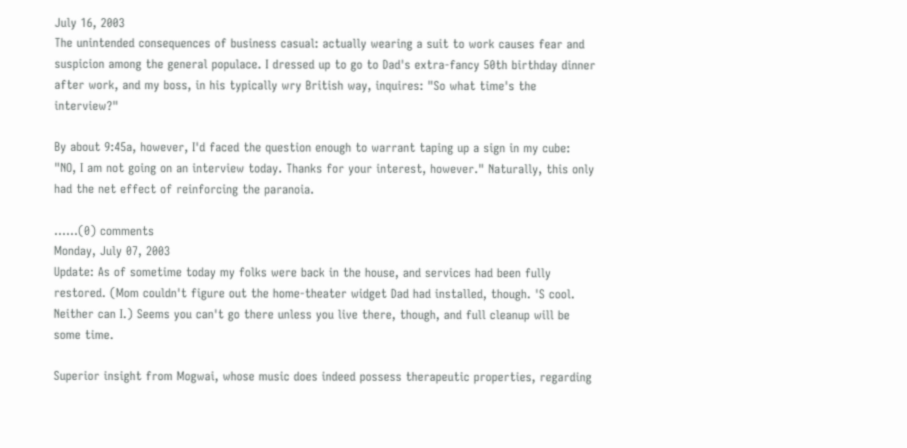July 16, 2003
The unintended consequences of business casual: actually wearing a suit to work causes fear and suspicion among the general populace. I dressed up to go to Dad's extra-fancy 50th birthday dinner after work, and my boss, in his typically wry British way, inquires: "So what time's the interview?"

By about 9:45a, however, I'd faced the question enough to warrant taping up a sign in my cube: "NO, I am not going on an interview today. Thanks for your interest, however." Naturally, this only had the net effect of reinforcing the paranoia.

......(0) comments
Monday, July 07, 2003
Update: As of sometime today my folks were back in the house, and services had been fully restored. (Mom couldn't figure out the home-theater widget Dad had installed, though. 'S cool. Neither can I.) Seems you can't go there unless you live there, though, and full cleanup will be some time.

Superior insight from Mogwai, whose music does indeed possess therapeutic properties, regarding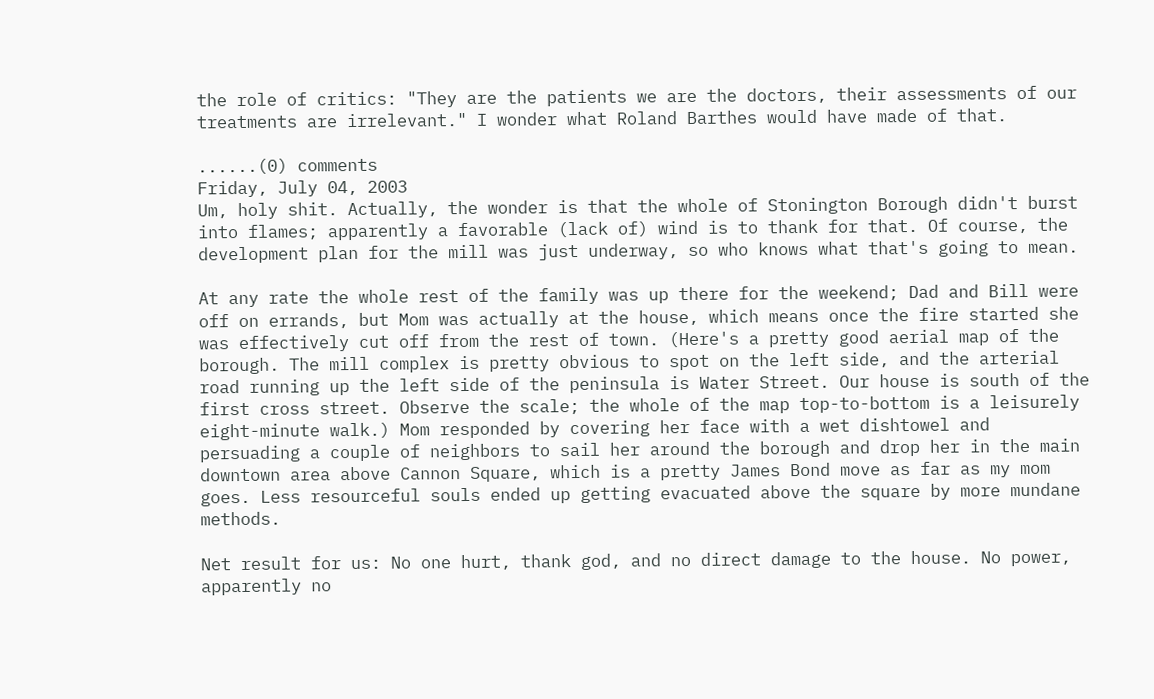the role of critics: "They are the patients we are the doctors, their assessments of our treatments are irrelevant." I wonder what Roland Barthes would have made of that.

......(0) comments
Friday, July 04, 2003
Um, holy shit. Actually, the wonder is that the whole of Stonington Borough didn't burst into flames; apparently a favorable (lack of) wind is to thank for that. Of course, the development plan for the mill was just underway, so who knows what that's going to mean.

At any rate the whole rest of the family was up there for the weekend; Dad and Bill were off on errands, but Mom was actually at the house, which means once the fire started she was effectively cut off from the rest of town. (Here's a pretty good aerial map of the borough. The mill complex is pretty obvious to spot on the left side, and the arterial road running up the left side of the peninsula is Water Street. Our house is south of the first cross street. Observe the scale; the whole of the map top-to-bottom is a leisurely eight-minute walk.) Mom responded by covering her face with a wet dishtowel and persuading a couple of neighbors to sail her around the borough and drop her in the main downtown area above Cannon Square, which is a pretty James Bond move as far as my mom goes. Less resourceful souls ended up getting evacuated above the square by more mundane methods.

Net result for us: No one hurt, thank god, and no direct damage to the house. No power, apparently no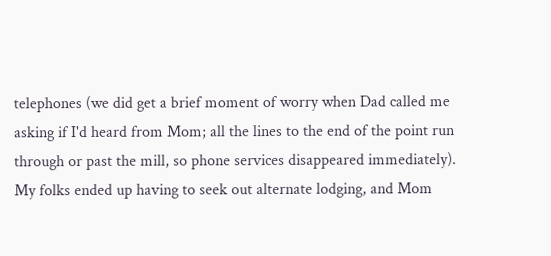telephones (we did get a brief moment of worry when Dad called me asking if I'd heard from Mom; all the lines to the end of the point run through or past the mill, so phone services disappeared immediately). My folks ended up having to seek out alternate lodging, and Mom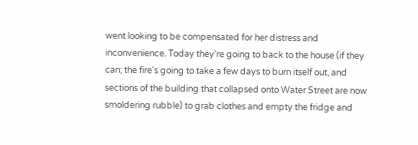went looking to be compensated for her distress and inconvenience. Today they're going to back to the house (if they can; the fire's going to take a few days to burn itself out, and sections of the building that collapsed onto Water Street are now smoldering rubble) to grab clothes and empty the fridge and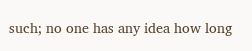such; no one has any idea how long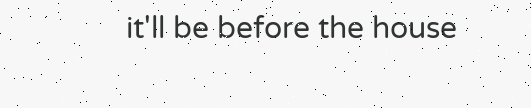it'll be before the house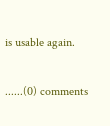is usable again.

......(0) comments